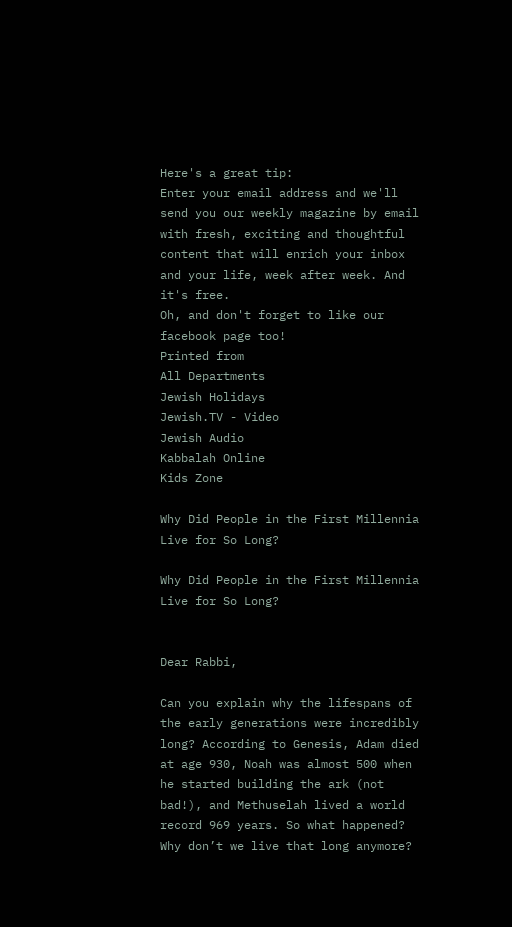Here's a great tip:
Enter your email address and we'll send you our weekly magazine by email with fresh, exciting and thoughtful content that will enrich your inbox and your life, week after week. And it's free.
Oh, and don't forget to like our facebook page too!
Printed from
All Departments
Jewish Holidays
Jewish.TV - Video
Jewish Audio
Kabbalah Online
Kids Zone

Why Did People in the First Millennia Live for So Long?

Why Did People in the First Millennia Live for So Long?


Dear Rabbi,

Can you explain why the lifespans of the early generations were incredibly long? According to Genesis, Adam died at age 930, Noah was almost 500 when he started building the ark (not bad!), and Methuselah lived a world record 969 years. So what happened? Why don’t we live that long anymore?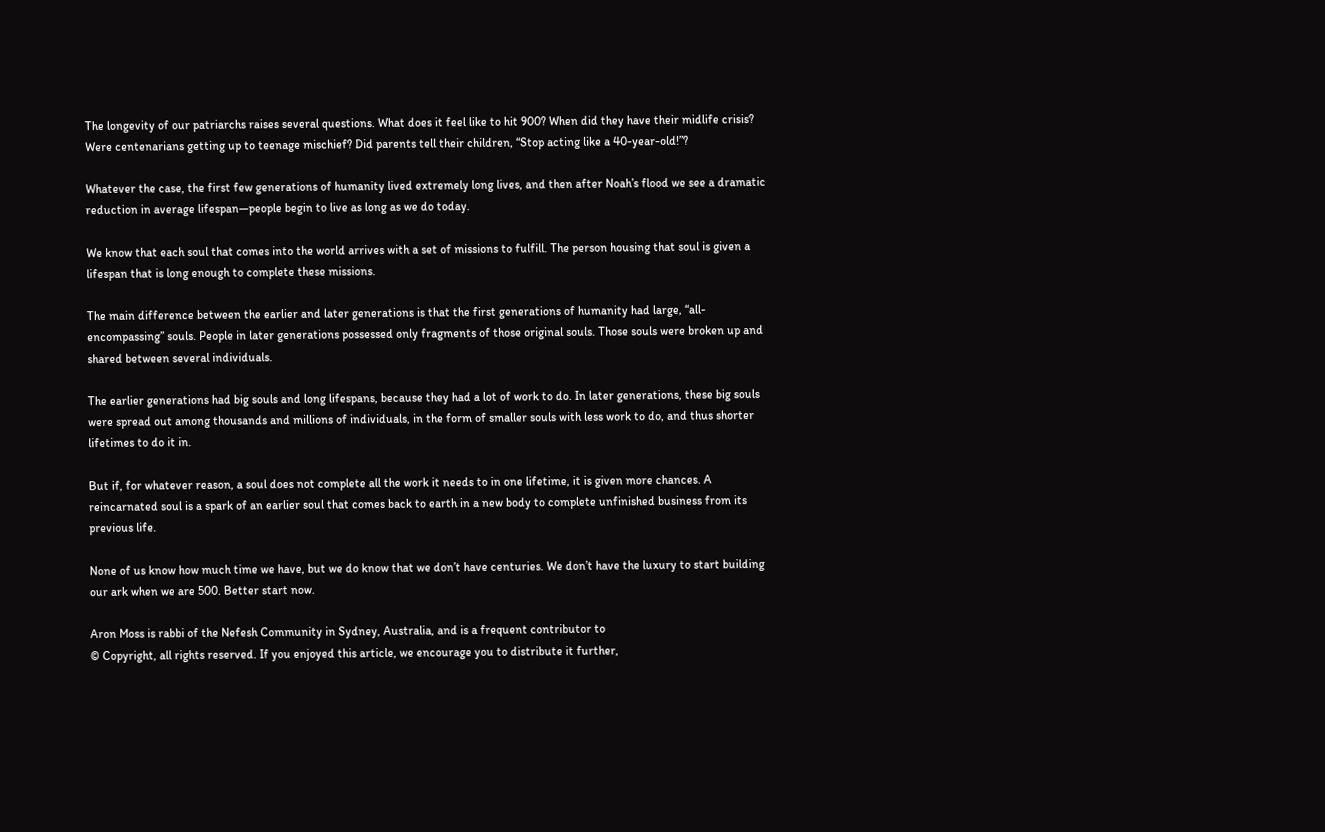The longevity of our patriarchs raises several questions. What does it feel like to hit 900? When did they have their midlife crisis? Were centenarians getting up to teenage mischief? Did parents tell their children, “Stop acting like a 40-year-old!”?

Whatever the case, the first few generations of humanity lived extremely long lives, and then after Noah’s flood we see a dramatic reduction in average lifespan—people begin to live as long as we do today.

We know that each soul that comes into the world arrives with a set of missions to fulfill. The person housing that soul is given a lifespan that is long enough to complete these missions.

The main difference between the earlier and later generations is that the first generations of humanity had large, “all-encompassing” souls. People in later generations possessed only fragments of those original souls. Those souls were broken up and shared between several individuals.

The earlier generations had big souls and long lifespans, because they had a lot of work to do. In later generations, these big souls were spread out among thousands and millions of individuals, in the form of smaller souls with less work to do, and thus shorter lifetimes to do it in.

But if, for whatever reason, a soul does not complete all the work it needs to in one lifetime, it is given more chances. A reincarnated soul is a spark of an earlier soul that comes back to earth in a new body to complete unfinished business from its previous life.

None of us know how much time we have, but we do know that we don’t have centuries. We don’t have the luxury to start building our ark when we are 500. Better start now.

Aron Moss is rabbi of the Nefesh Community in Sydney, Australia, and is a frequent contributor to
© Copyright, all rights reserved. If you enjoyed this article, we encourage you to distribute it further,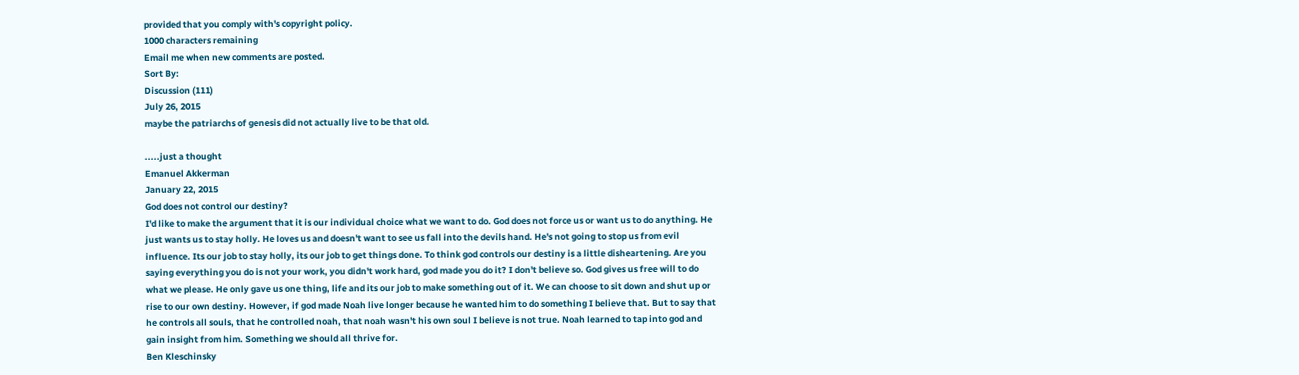provided that you comply with's copyright policy.
1000 characters remaining
Email me when new comments are posted.
Sort By:
Discussion (111)
July 26, 2015
maybe the patriarchs of genesis did not actually live to be that old.

.....just a thought
Emanuel Akkerman
January 22, 2015
God does not control our destiny?
I'd like to make the argument that it is our individual choice what we want to do. God does not force us or want us to do anything. He just wants us to stay holly. He loves us and doesn't want to see us fall into the devils hand. He's not going to stop us from evil influence. Its our job to stay holly, its our job to get things done. To think god controls our destiny is a little disheartening. Are you saying everything you do is not your work, you didn't work hard, god made you do it? I don't believe so. God gives us free will to do what we please. He only gave us one thing, life and its our job to make something out of it. We can choose to sit down and shut up or rise to our own destiny. However, if god made Noah live longer because he wanted him to do something I believe that. But to say that he controls all souls, that he controlled noah, that noah wasn't his own soul I believe is not true. Noah learned to tap into god and gain insight from him. Something we should all thrive for.
Ben Kleschinsky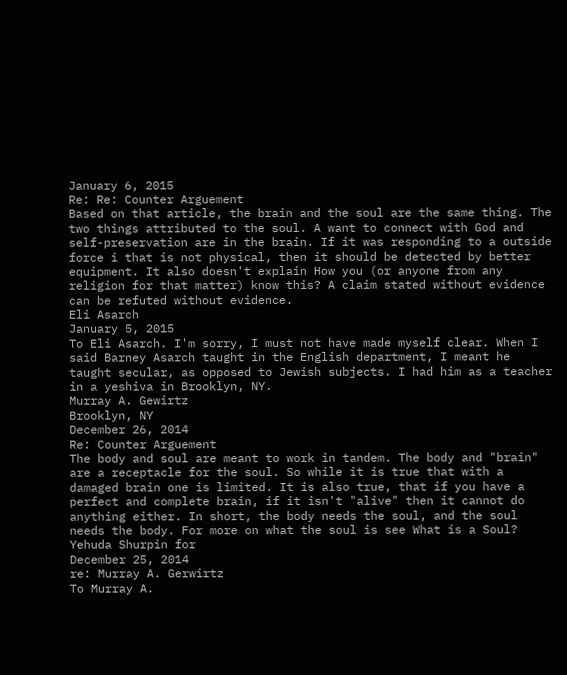January 6, 2015
Re: Re: Counter Arguement
Based on that article, the brain and the soul are the same thing. The two things attributed to the soul. A want to connect with God and self-preservation are in the brain. If it was responding to a outside force i that is not physical, then it should be detected by better equipment. It also doesn't explain How you (or anyone from any religion for that matter) know this? A claim stated without evidence can be refuted without evidence.
Eli Asarch
January 5, 2015
To Eli Asarch. I'm sorry, I must not have made myself clear. When I said Barney Asarch taught in the English department, I meant he taught secular, as opposed to Jewish subjects. I had him as a teacher in a yeshiva in Brooklyn, NY.
Murray A. Gewirtz
Brooklyn, NY
December 26, 2014
Re: Counter Arguement
The body and soul are meant to work in tandem. The body and "brain" are a receptacle for the soul. So while it is true that with a damaged brain one is limited. It is also true, that if you have a perfect and complete brain, if it isn't "alive" then it cannot do anything either. In short, the body needs the soul, and the soul needs the body. For more on what the soul is see What is a Soul?
Yehuda Shurpin for
December 25, 2014
re: Murray A. Gerwirtz
To Murray A.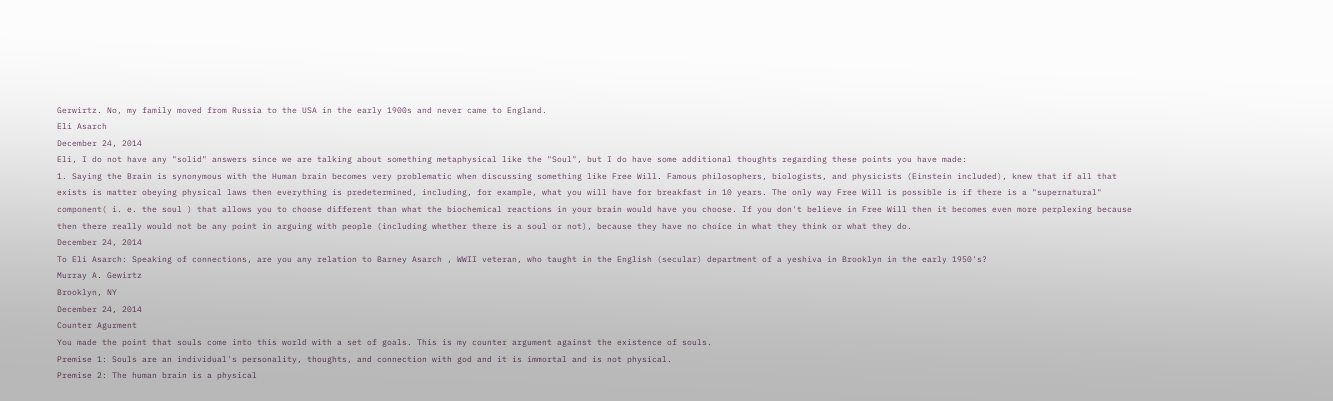Gerwirtz. No, my family moved from Russia to the USA in the early 1900s and never came to England.
Eli Asarch
December 24, 2014
Eli, I do not have any "solid" answers since we are talking about something metaphysical like the "Soul", but I do have some additional thoughts regarding these points you have made:
1. Saying the Brain is synonymous with the Human brain becomes very problematic when discussing something like Free Will. Famous philosophers, biologists, and physicists (Einstein included), knew that if all that exists is matter obeying physical laws then everything is predetermined, including, for example, what you will have for breakfast in 10 years. The only way Free Will is possible is if there is a "supernatural" component( i. e. the soul ) that allows you to choose different than what the biochemical reactions in your brain would have you choose. If you don't believe in Free Will then it becomes even more perplexing because then there really would not be any point in arguing with people (including whether there is a soul or not), because they have no choice in what they think or what they do.
December 24, 2014
To Eli Asarch: Speaking of connections, are you any relation to Barney Asarch , WWII veteran, who taught in the English (secular) department of a yeshiva in Brooklyn in the early 1950's?
Murray A. Gewirtz
Brooklyn, NY
December 24, 2014
Counter Agurment
You made the point that souls come into this world with a set of goals. This is my counter argument against the existence of souls.
Premise 1: Souls are an individual's personality, thoughts, and connection with god and it is immortal and is not physical.
Premise 2: The human brain is a physical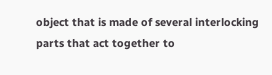object that is made of several interlocking parts that act together to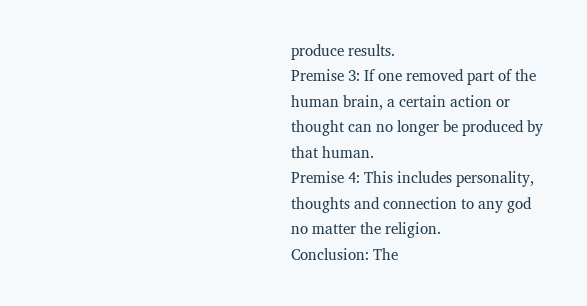produce results.
Premise 3: If one removed part of the human brain, a certain action or thought can no longer be produced by that human.
Premise 4: This includes personality, thoughts and connection to any god no matter the religion.
Conclusion: The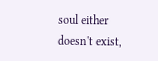soul either doesn't exist,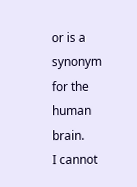or is a synonym for the human brain.
I cannot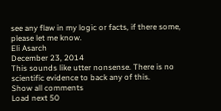see any flaw in my logic or facts, if there some, please let me know.
Eli Asarch
December 23, 2014
This sounds like utter nonsense. There is no scientific evidence to back any of this.
Show all comments
Load next 50